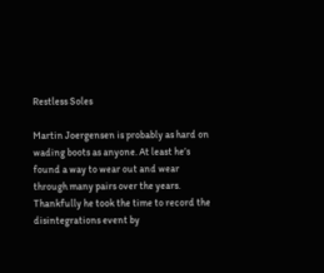Restless Soles

Martin Joergensen is probably as hard on wading boots as anyone. At least he’s found a way to wear out and wear through many pairs over the years. Thankfully he took the time to record the disintegrations event by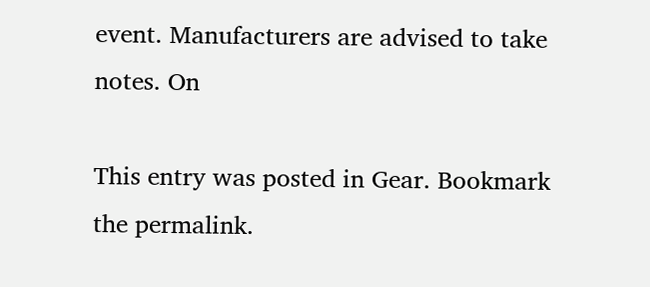event. Manufacturers are advised to take notes. On

This entry was posted in Gear. Bookmark the permalink.